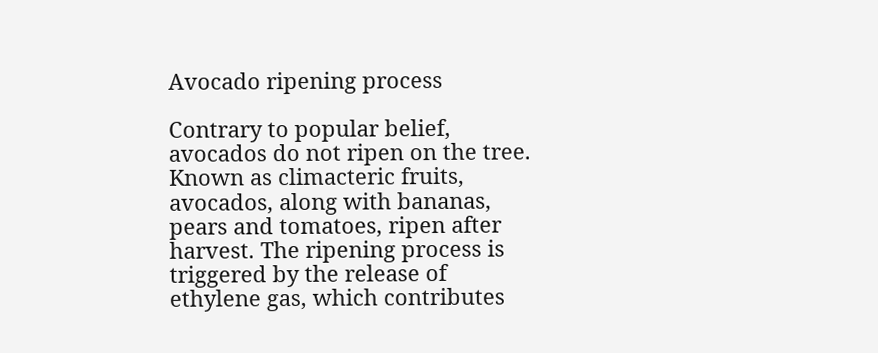Avocado ripening process

Contrary to popular belief, avocados do not ripen on the tree. Known as climacteric fruits, avocados, along with bananas, pears and tomatoes, ripen after harvest. The ripening process is triggered by the release of ethylene gas, which contributes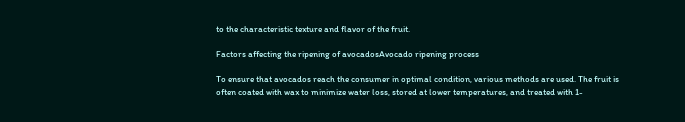to the characteristic texture and flavor of the fruit.

Factors affecting the ripening of avocadosAvocado ripening process

To ensure that avocados reach the consumer in optimal condition, various methods are used. The fruit is often coated with wax to minimize water loss, stored at lower temperatures, and treated with 1-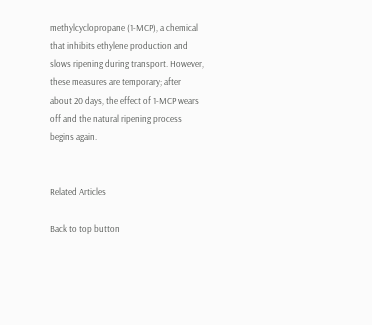methylcyclopropane (1-MCP), a chemical that inhibits ethylene production and slows ripening during transport. However, these measures are temporary; after about 20 days, the effect of 1-MCP wears off and the natural ripening process begins again.


Related Articles

Back to top button